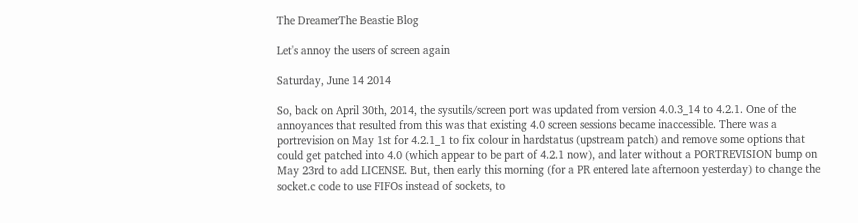The DreamerThe Beastie Blog

Let's annoy the users of screen again

Saturday, June 14 2014

So, back on April 30th, 2014, the sysutils/screen port was updated from version 4.0.3_14 to 4.2.1. One of the annoyances that resulted from this was that existing 4.0 screen sessions became inaccessible. There was a portrevision on May 1st for 4.2.1_1 to fix colour in hardstatus (upstream patch) and remove some options that could get patched into 4.0 (which appear to be part of 4.2.1 now), and later without a PORTREVISION bump on May 23rd to add LICENSE. But, then early this morning (for a PR entered late afternoon yesterday) to change the socket.c code to use FIFOs instead of sockets, to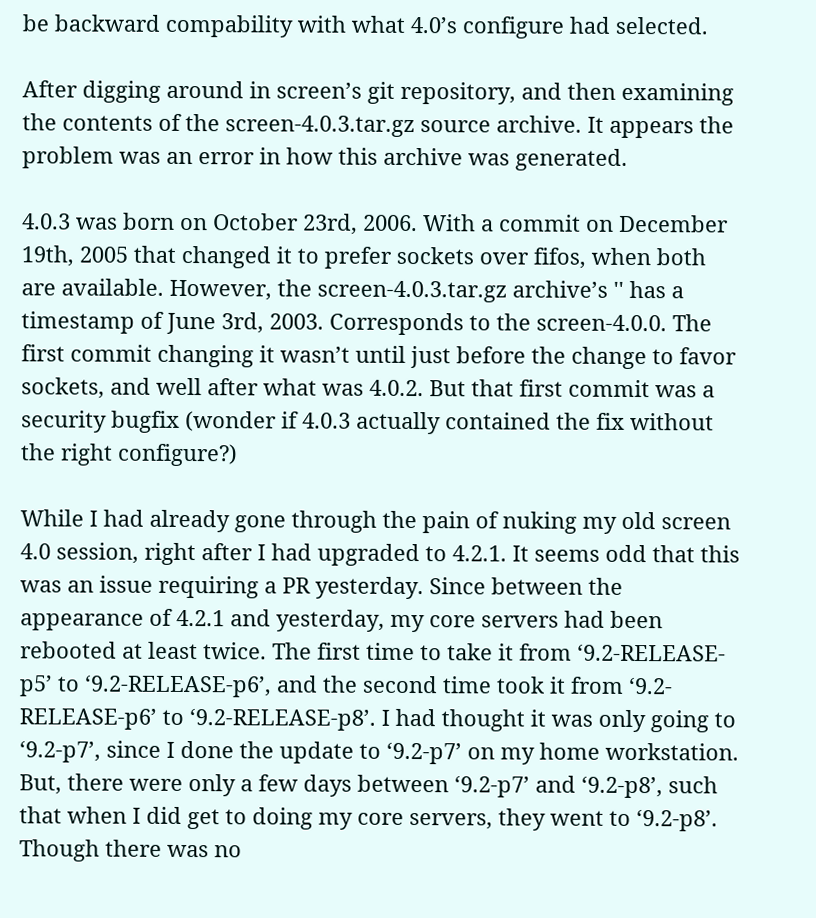be backward compability with what 4.0’s configure had selected.

After digging around in screen’s git repository, and then examining the contents of the screen-4.0.3.tar.gz source archive. It appears the problem was an error in how this archive was generated.

4.0.3 was born on October 23rd, 2006. With a commit on December 19th, 2005 that changed it to prefer sockets over fifos, when both are available. However, the screen-4.0.3.tar.gz archive’s '' has a timestamp of June 3rd, 2003. Corresponds to the screen-4.0.0. The first commit changing it wasn’t until just before the change to favor sockets, and well after what was 4.0.2. But that first commit was a security bugfix (wonder if 4.0.3 actually contained the fix without the right configure?)

While I had already gone through the pain of nuking my old screen 4.0 session, right after I had upgraded to 4.2.1. It seems odd that this was an issue requiring a PR yesterday. Since between the appearance of 4.2.1 and yesterday, my core servers had been rebooted at least twice. The first time to take it from ‘9.2-RELEASE-p5’ to ‘9.2-RELEASE-p6’, and the second time took it from ‘9.2-RELEASE-p6’ to ‘9.2-RELEASE-p8’. I had thought it was only going to ‘9.2-p7’, since I done the update to ‘9.2-p7’ on my home workstation. But, there were only a few days between ‘9.2-p7’ and ‘9.2-p8’, such that when I did get to doing my core servers, they went to ‘9.2-p8’. Though there was no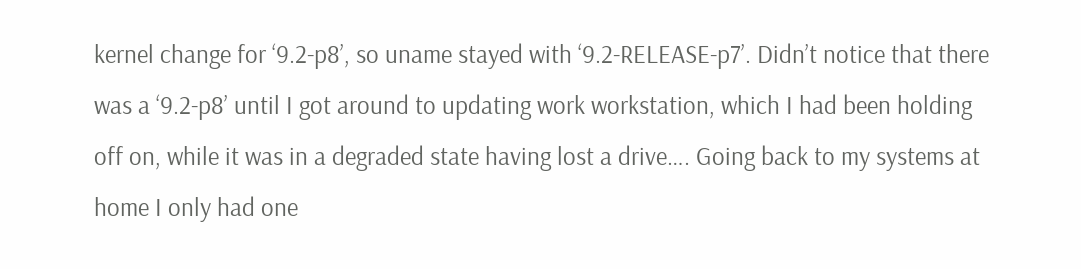kernel change for ‘9.2-p8’, so uname stayed with ‘9.2-RELEASE-p7’. Didn’t notice that there was a ‘9.2-p8’ until I got around to updating work workstation, which I had been holding off on, while it was in a degraded state having lost a drive…. Going back to my systems at home I only had one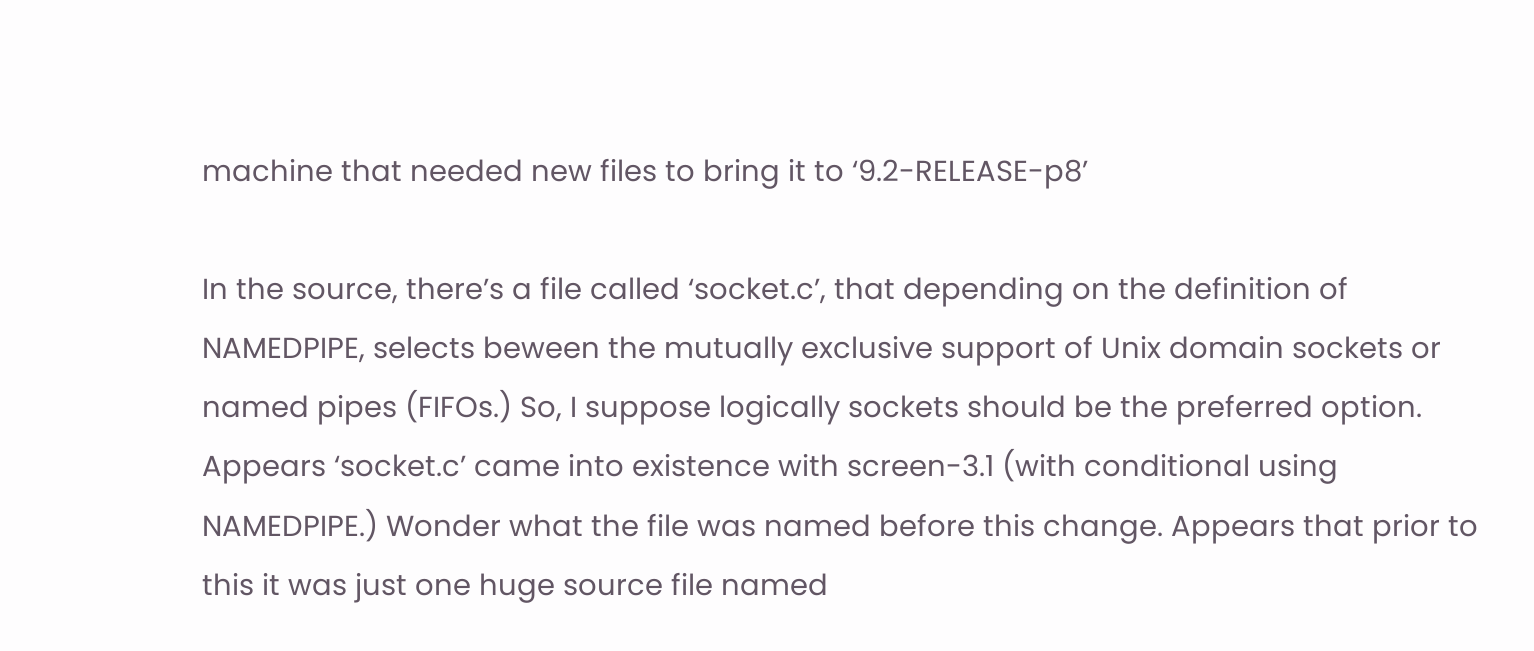machine that needed new files to bring it to ‘9.2-RELEASE-p8’

In the source, there’s a file called ‘socket.c’, that depending on the definition of NAMEDPIPE, selects beween the mutually exclusive support of Unix domain sockets or named pipes (FIFOs.) So, I suppose logically sockets should be the preferred option. Appears ‘socket.c’ came into existence with screen-3.1 (with conditional using NAMEDPIPE.) Wonder what the file was named before this change. Appears that prior to this it was just one huge source file named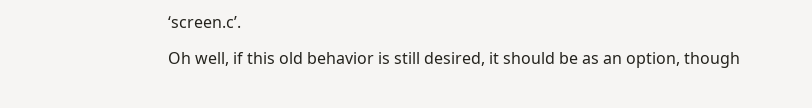‘screen.c’.

Oh well, if this old behavior is still desired, it should be as an option, though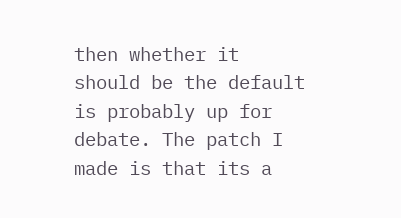then whether it should be the default is probably up for debate. The patch I made is that its a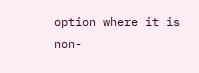option where it is non-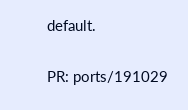default.

PR: ports/191029